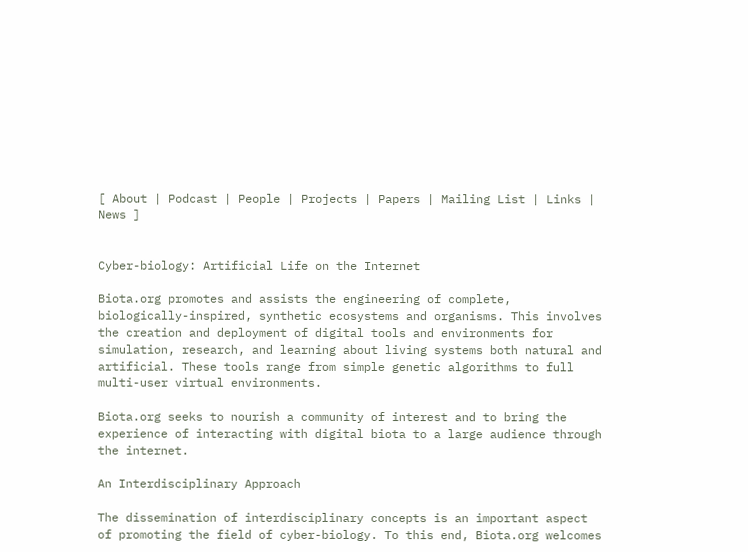[ About | Podcast | People | Projects | Papers | Mailing List | Links | News ]


Cyber-biology: Artificial Life on the Internet

Biota.org promotes and assists the engineering of complete, biologically-inspired, synthetic ecosystems and organisms. This involves the creation and deployment of digital tools and environments for simulation, research, and learning about living systems both natural and artificial. These tools range from simple genetic algorithms to full multi-user virtual environments.

Biota.org seeks to nourish a community of interest and to bring the experience of interacting with digital biota to a large audience through the internet.

An Interdisciplinary Approach

The dissemination of interdisciplinary concepts is an important aspect of promoting the field of cyber-biology. To this end, Biota.org welcomes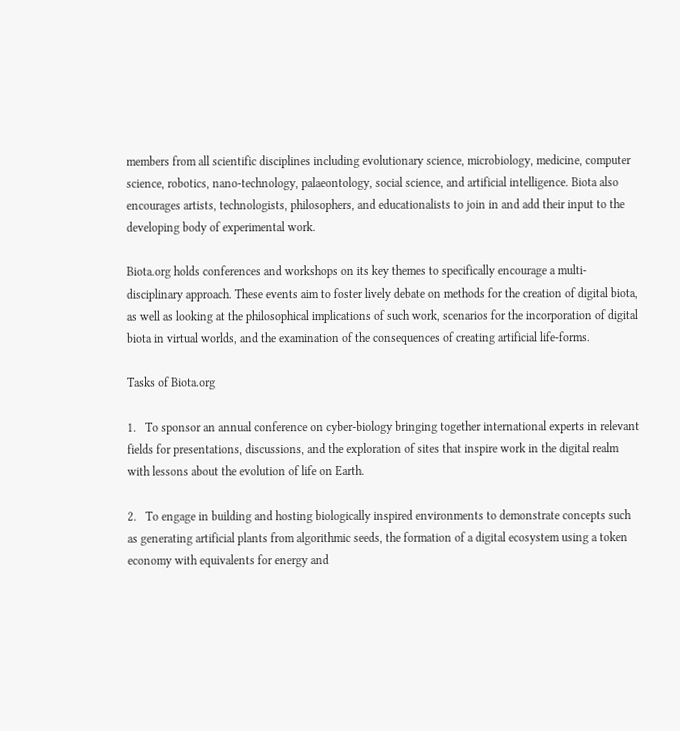members from all scientific disciplines including evolutionary science, microbiology, medicine, computer science, robotics, nano-technology, palaeontology, social science, and artificial intelligence. Biota also encourages artists, technologists, philosophers, and educationalists to join in and add their input to the developing body of experimental work.

Biota.org holds conferences and workshops on its key themes to specifically encourage a multi-disciplinary approach. These events aim to foster lively debate on methods for the creation of digital biota, as well as looking at the philosophical implications of such work, scenarios for the incorporation of digital biota in virtual worlds, and the examination of the consequences of creating artificial life-forms.

Tasks of Biota.org

1.   To sponsor an annual conference on cyber-biology bringing together international experts in relevant fields for presentations, discussions, and the exploration of sites that inspire work in the digital realm with lessons about the evolution of life on Earth.

2.   To engage in building and hosting biologically inspired environments to demonstrate concepts such as generating artificial plants from algorithmic seeds, the formation of a digital ecosystem using a token economy with equivalents for energy and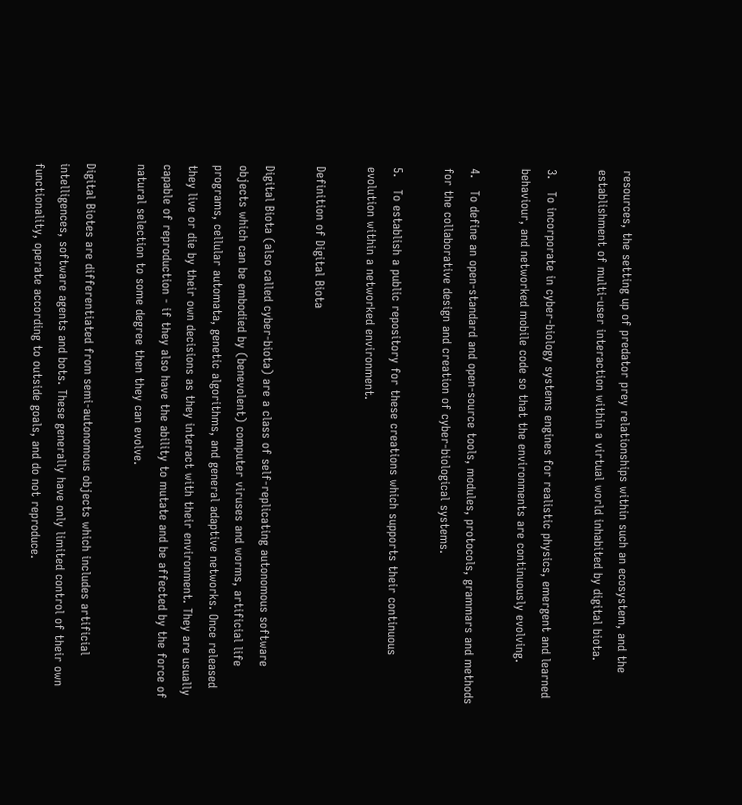resources, the setting up of predator prey relationships within such an ecosystem, and the establishment of multi-user interaction within a virtual world inhabited by digital biota.

3.   To incorporate in cyber-biology systems engines for realistic physics, emergent and learned behaviour, and networked mobile code so that the environments are continuously evolving.

4.   To define an open-standard and open-source tools, modules, protocols, grammars and methods for the collaborative design and creation of cyber-biological systems.

5.   To establish a public repository for these creations which supports their continuous evolution within a networked environment.

Definition of Digital Biota

Digital Biota (also called cyber-biota) are a class of self-replicating autonomous software objects which can be embodied by (benevolent) computer viruses and worms, artificial life programs, cellular automata, genetic algorithms, and general adaptive networks. Once released they live or die by their own decisions as they interact with their environment. They are usually capable of reproduction - if they also have the ability to mutate and be affected by the force of natural selection to some degree then they can evolve.

Digital Biotes are differentiated from semi-autonomous objects which includes artificial intelligences, software agents and bots. These generally have only limited control of their own functionality, operate according to outside goals, and do not reproduce.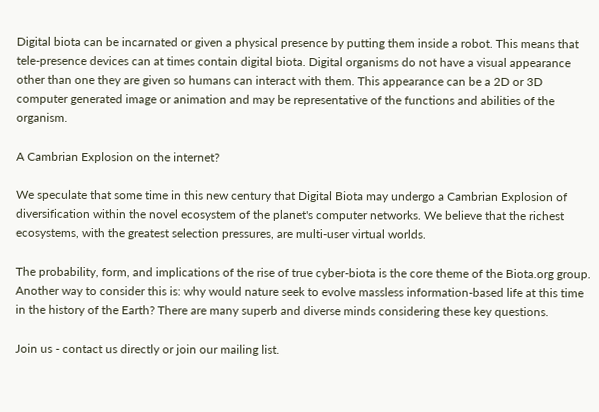Digital biota can be incarnated or given a physical presence by putting them inside a robot. This means that tele-presence devices can at times contain digital biota. Digital organisms do not have a visual appearance other than one they are given so humans can interact with them. This appearance can be a 2D or 3D computer generated image or animation and may be representative of the functions and abilities of the organism.

A Cambrian Explosion on the internet?

We speculate that some time in this new century that Digital Biota may undergo a Cambrian Explosion of diversification within the novel ecosystem of the planet's computer networks. We believe that the richest ecosystems, with the greatest selection pressures, are multi-user virtual worlds.

The probability, form, and implications of the rise of true cyber-biota is the core theme of the Biota.org group. Another way to consider this is: why would nature seek to evolve massless information-based life at this time in the history of the Earth? There are many superb and diverse minds considering these key questions.

Join us - contact us directly or join our mailing list.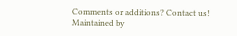Comments or additions? Contact us!
Maintained by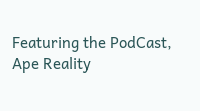Featuring the PodCast, Ape Reality